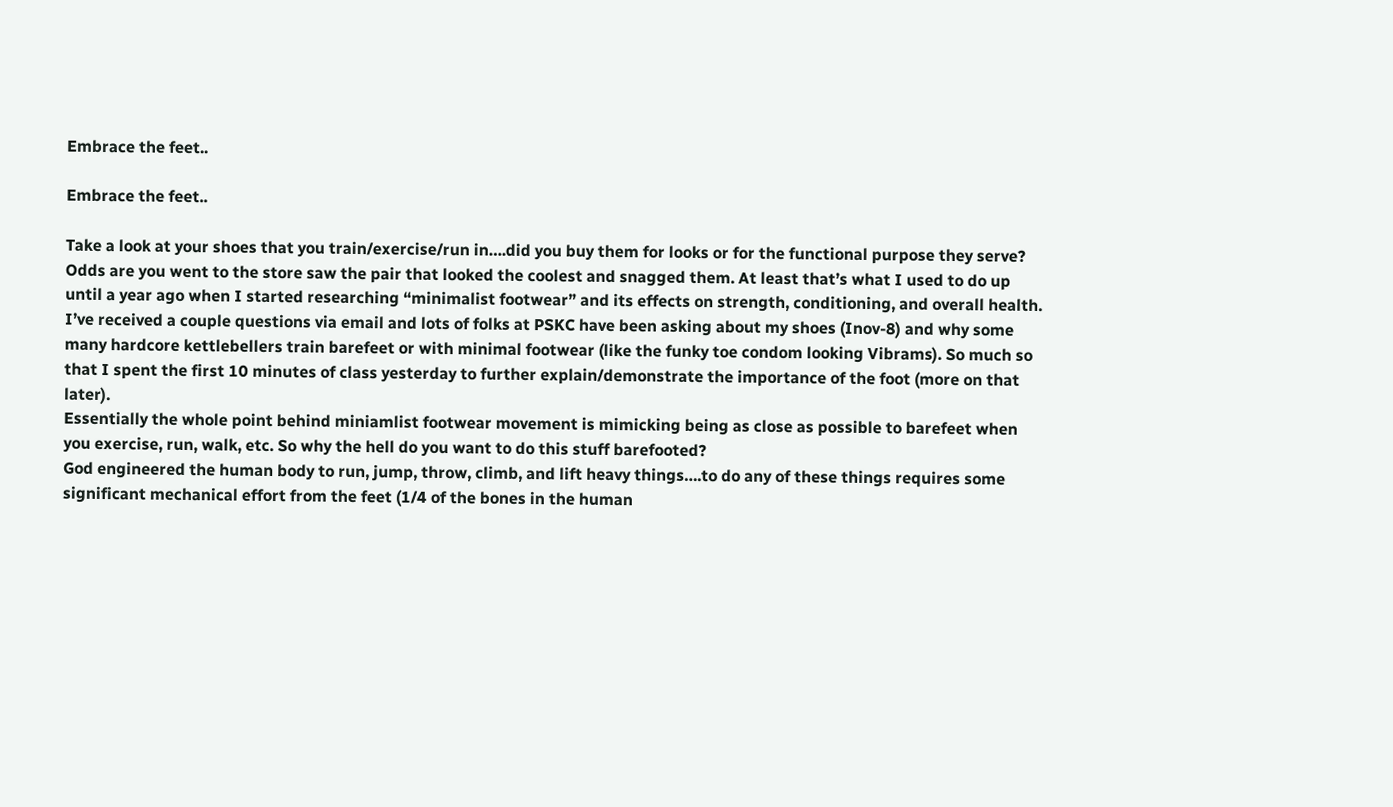Embrace the feet..

Embrace the feet..

Take a look at your shoes that you train/exercise/run in….did you buy them for looks or for the functional purpose they serve? Odds are you went to the store saw the pair that looked the coolest and snagged them. At least that’s what I used to do up until a year ago when I started researching “minimalist footwear” and its effects on strength, conditioning, and overall health.
I’ve received a couple questions via email and lots of folks at PSKC have been asking about my shoes (Inov-8) and why some many hardcore kettlebellers train barefeet or with minimal footwear (like the funky toe condom looking Vibrams). So much so that I spent the first 10 minutes of class yesterday to further explain/demonstrate the importance of the foot (more on that later).
Essentially the whole point behind miniamlist footwear movement is mimicking being as close as possible to barefeet when you exercise, run, walk, etc. So why the hell do you want to do this stuff barefooted?
God engineered the human body to run, jump, throw, climb, and lift heavy things….to do any of these things requires some significant mechanical effort from the feet (1/4 of the bones in the human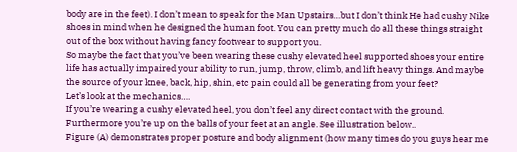body are in the feet). I don’t mean to speak for the Man Upstairs…but I don’t think He had cushy Nike shoes in mind when he designed the human foot. You can pretty much do all these things straight out of the box without having fancy footwear to support you.
So maybe the fact that you’ve been wearing these cushy elevated heel supported shoes your entire life has actually impaired your ability to run, jump, throw, climb, and lift heavy things. And maybe the source of your knee, back, hip, shin, etc pain could all be generating from your feet?
Let’s look at the mechanics….
If you’re wearing a cushy elevated heel, you don’t feel any direct contact with the ground. Furthermore you’re up on the balls of your feet at an angle. See illustration below..
Figure (A) demonstrates proper posture and body alignment (how many times do you guys hear me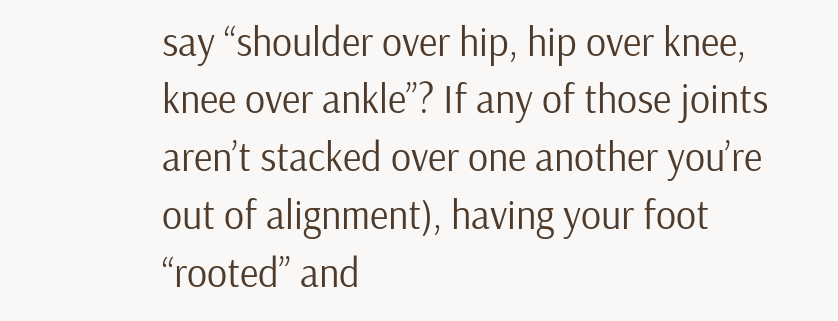say “shoulder over hip, hip over knee, knee over ankle”? If any of those joints aren’t stacked over one another you’re out of alignment), having your foot “rooted” and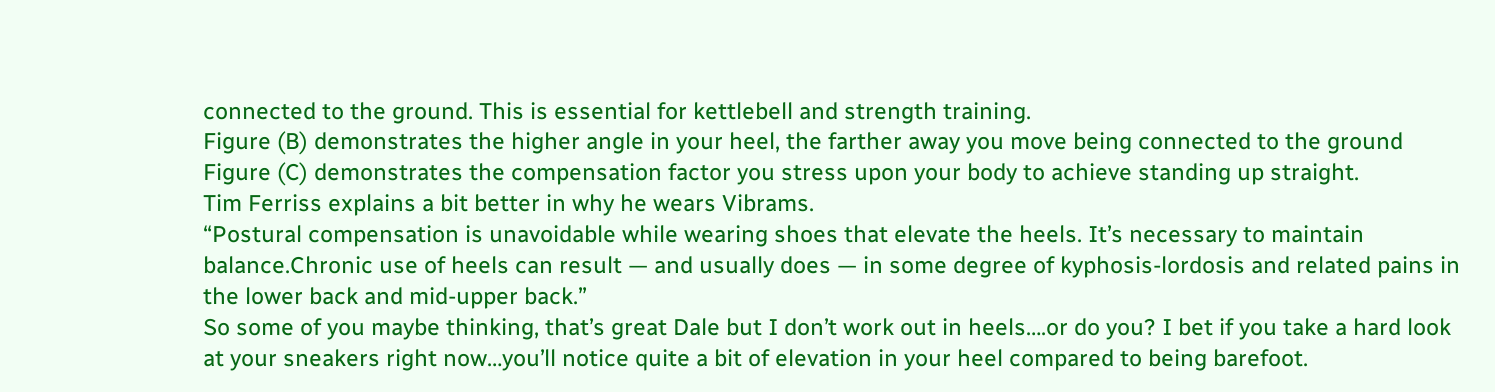connected to the ground. This is essential for kettlebell and strength training.
Figure (B) demonstrates the higher angle in your heel, the farther away you move being connected to the ground
Figure (C) demonstrates the compensation factor you stress upon your body to achieve standing up straight.
Tim Ferriss explains a bit better in why he wears Vibrams.
“Postural compensation is unavoidable while wearing shoes that elevate the heels. It’s necessary to maintain balance.Chronic use of heels can result — and usually does — in some degree of kyphosis-lordosis and related pains in the lower back and mid-upper back.”
So some of you maybe thinking, that’s great Dale but I don’t work out in heels….or do you? I bet if you take a hard look at your sneakers right now…you’ll notice quite a bit of elevation in your heel compared to being barefoot.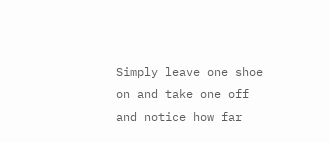Simply leave one shoe on and take one off and notice how far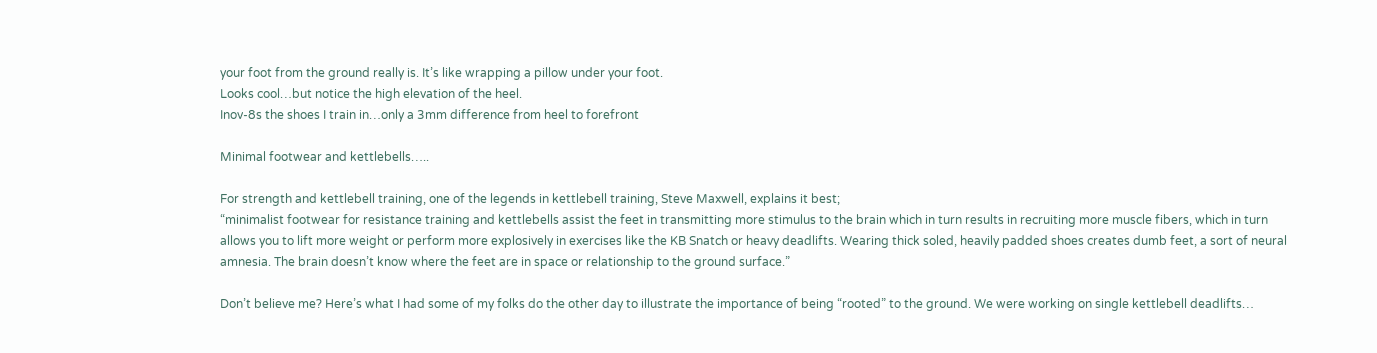your foot from the ground really is. It’s like wrapping a pillow under your foot.
Looks cool…but notice the high elevation of the heel.
Inov-8s the shoes I train in…only a 3mm difference from heel to forefront

Minimal footwear and kettlebells…..

For strength and kettlebell training, one of the legends in kettlebell training, Steve Maxwell, explains it best;
“minimalist footwear for resistance training and kettlebells assist the feet in transmitting more stimulus to the brain which in turn results in recruiting more muscle fibers, which in turn allows you to lift more weight or perform more explosively in exercises like the KB Snatch or heavy deadlifts. Wearing thick soled, heavily padded shoes creates dumb feet, a sort of neural amnesia. The brain doesn’t know where the feet are in space or relationship to the ground surface.”

Don’t believe me? Here’s what I had some of my folks do the other day to illustrate the importance of being “rooted” to the ground. We were working on single kettlebell deadlifts…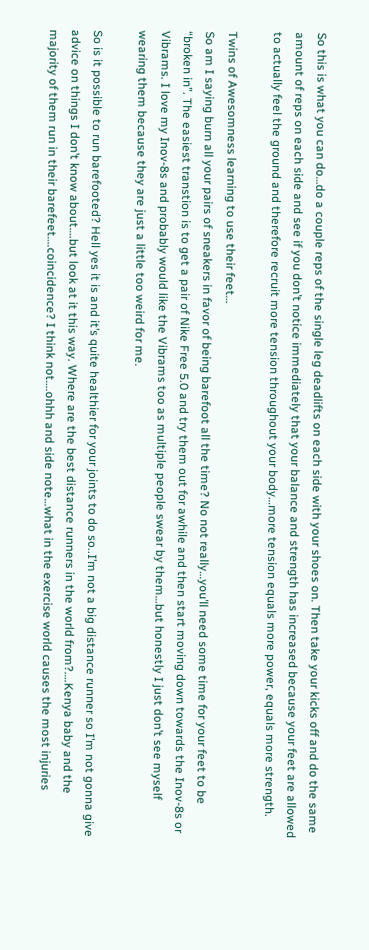So this is what you can do…do a couple reps of the single leg deadlifts on each side with your shoes on. Then take your kicks off and do the same amount of reps on each side and see if you don’t notice immediately that your balance and strength has increased because your feet are allowed to actually feel the ground and therefore recruit more tension throughout your body…more tension equals more power, equals more strength.

Twins of Awesomness learning to use their feet…
So am I saying burn all your pairs of sneakers in favor of being barefoot all the time? No not really…you’ll need some time for your feet to be “broken in”. The easiest transtion is to get a pair of Nike Free 5.0 and try them out for awhile and then start moving down towards the Inov-8s or Vibrams. I love my Inov-8s and probably would like the Vibrams too as multiple people swear by them…but honestly I just don’t see myself wearing them because they are just a little too weird for me.

So is it possible to run barefooted? Hell yes it is and it’s quite healthier for your joints to do so..I’m not a big distance runner so I’m not gonna give advice on things I don’t know about….but look at it this way. Where are the best distance runners in the world from?….Kenya baby and the majority of them run in their barefeet….coincidence? I think not….ohhh and side note…what in the exercise world causes the most injuries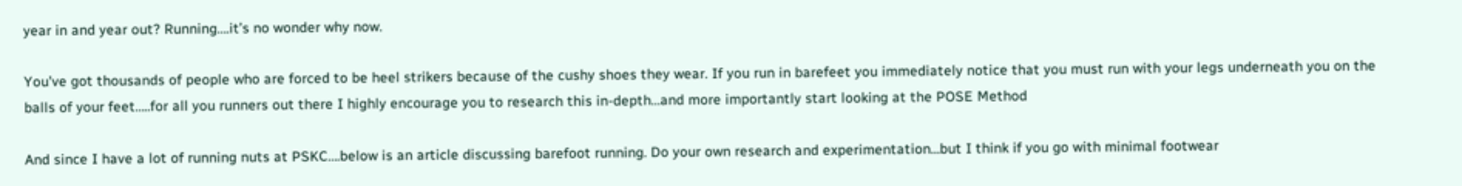year in and year out? Running….it’s no wonder why now.

You’ve got thousands of people who are forced to be heel strikers because of the cushy shoes they wear. If you run in barefeet you immediately notice that you must run with your legs underneath you on the balls of your feet…..for all you runners out there I highly encourage you to research this in-depth…and more importantly start looking at the POSE Method

And since I have a lot of running nuts at PSKC….below is an article discussing barefoot running. Do your own research and experimentation…but I think if you go with minimal footwear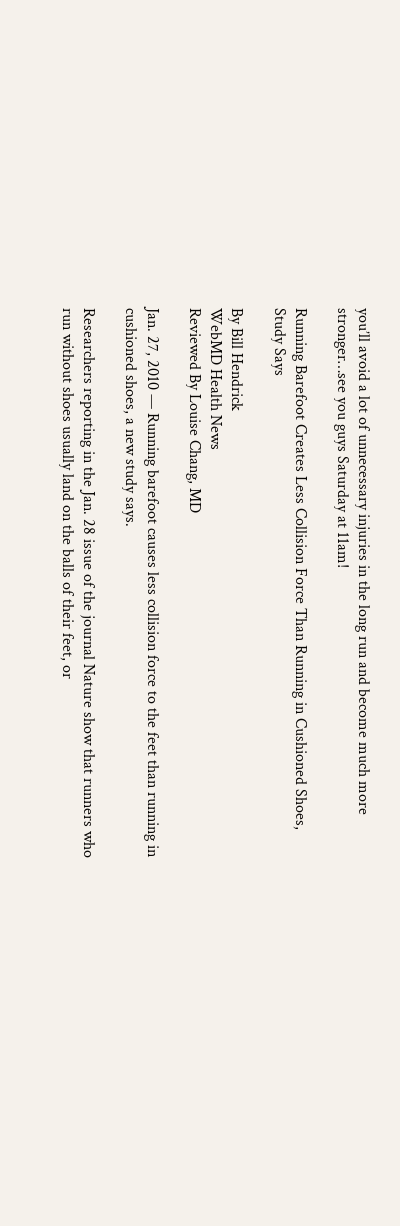you’ll avoid a lot of unnecessary injuries in the long run and become much more stronger…see you guys Saturday at 11am!

Running Barefoot Creates Less Collision Force Than Running in Cushioned Shoes, Study Says

By Bill Hendrick
WebMD Health News
Reviewed By Louise Chang, MD

Jan. 27, 2010 — Running barefoot causes less collision force to the feet than running in cushioned shoes, a new study says.

Researchers reporting in the Jan. 28 issue of the journal Nature show that runners who run without shoes usually land on the balls of their feet, or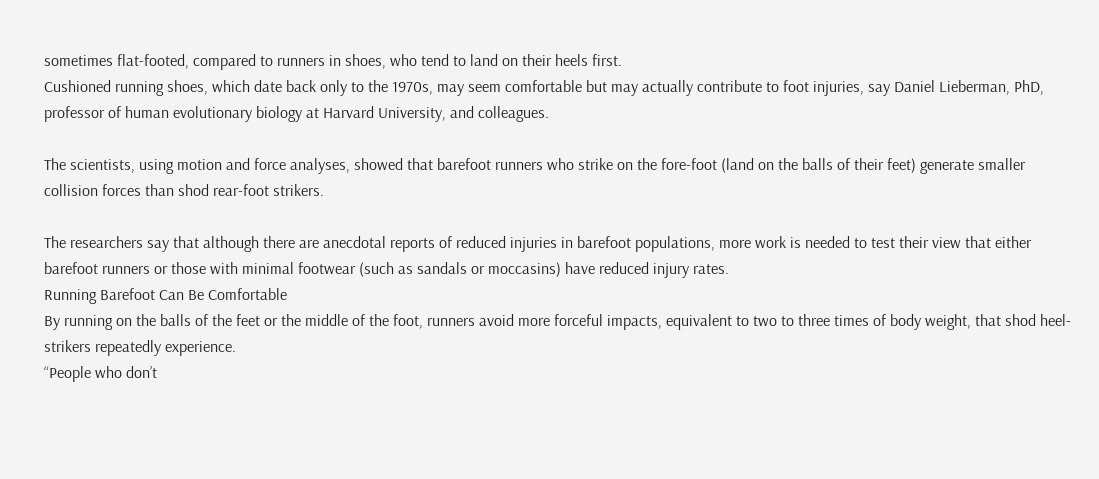sometimes flat-footed, compared to runners in shoes, who tend to land on their heels first.
Cushioned running shoes, which date back only to the 1970s, may seem comfortable but may actually contribute to foot injuries, say Daniel Lieberman, PhD, professor of human evolutionary biology at Harvard University, and colleagues.

The scientists, using motion and force analyses, showed that barefoot runners who strike on the fore-foot (land on the balls of their feet) generate smaller collision forces than shod rear-foot strikers.

The researchers say that although there are anecdotal reports of reduced injuries in barefoot populations, more work is needed to test their view that either barefoot runners or those with minimal footwear (such as sandals or moccasins) have reduced injury rates.
Running Barefoot Can Be Comfortable
By running on the balls of the feet or the middle of the foot, runners avoid more forceful impacts, equivalent to two to three times of body weight, that shod heel-strikers repeatedly experience.
“People who don’t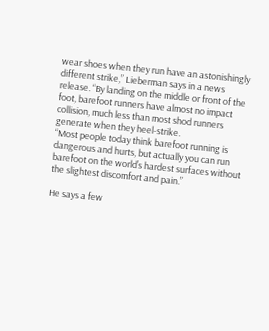wear shoes when they run have an astonishingly different strike,” Lieberman says in a news release. “By landing on the middle or front of the foot, barefoot runners have almost no impact collision, much less than most shod runners generate when they heel-strike.
“Most people today think barefoot running is dangerous and hurts, but actually you can run barefoot on the world’s hardest surfaces without the slightest discomfort and pain.”

He says a few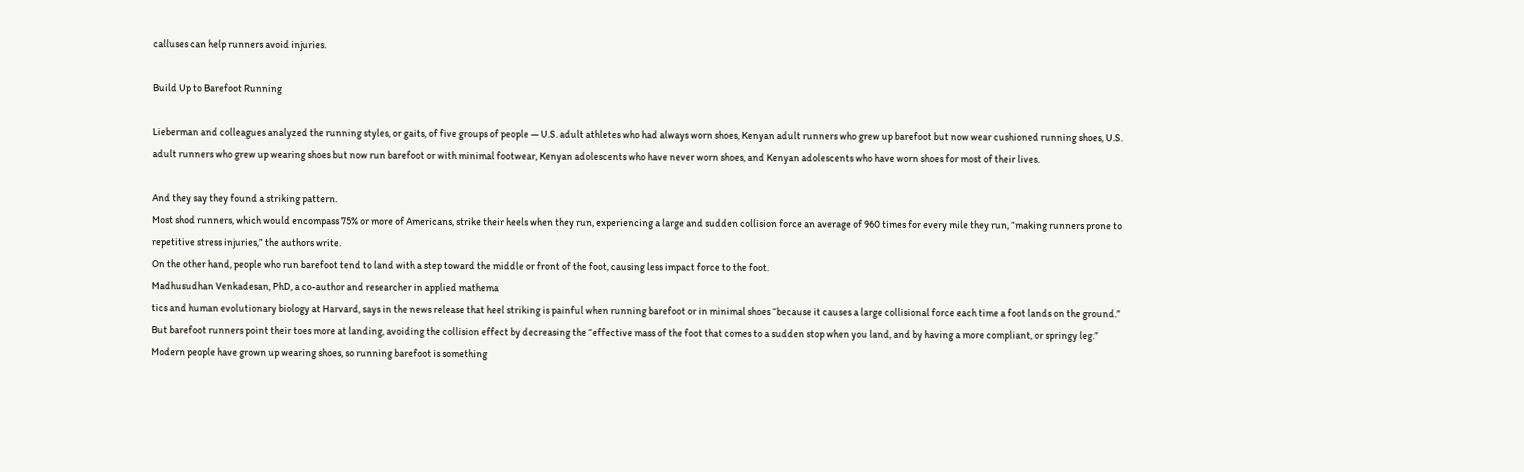calluses can help runners avoid injuries.

Build Up to Barefoot Running

Lieberman and colleagues analyzed the running styles, or gaits, of five groups of people — U.S. adult athletes who had always worn shoes, Kenyan adult runners who grew up barefoot but now wear cushioned running shoes, U.S. adult runners who grew up wearing shoes but now run barefoot or with minimal footwear, Kenyan adolescents who have never worn shoes, and Kenyan adolescents who have worn shoes for most of their lives.

And they say they found a striking pattern.
Most shod runners, which would encompass 75% or more of Americans, strike their heels when they run, experiencing a large and sudden collision force an average of 960 times for every mile they run, “making runners prone to repetitive stress injuries,” the authors write.
On the other hand, people who run barefoot tend to land with a step toward the middle or front of the foot, causing less impact force to the foot.
Madhusudhan Venkadesan, PhD, a co-author and researcher in applied mathema
tics and human evolutionary biology at Harvard, says in the news release that heel striking is painful when running barefoot or in minimal shoes “because it causes a large collisional force each time a foot lands on the ground.”
But barefoot runners point their toes more at landing, avoiding the collision effect by decreasing the “effective mass of the foot that comes to a sudden stop when you land, and by having a more compliant, or springy leg.”
Modern people have grown up wearing shoes, so running barefoot is something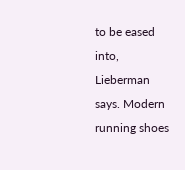to be eased into, Lieberman says. Modern running shoes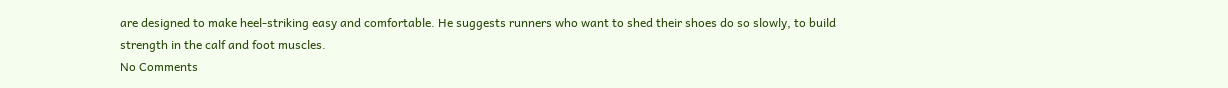are designed to make heel-striking easy and comfortable. He suggests runners who want to shed their shoes do so slowly, to build strength in the calf and foot muscles.
No Comments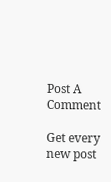Post A Comment

Get every new post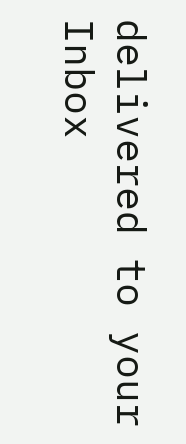delivered to your Inbox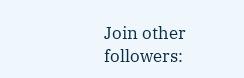Join other followers: